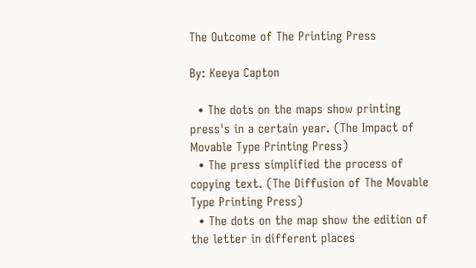The Outcome of The Printing Press

By: Keeya Capton

  • The dots on the maps show printing press's in a certain year. (The Impact of Movable Type Printing Press)
  • The press simplified the process of copying text. (The Diffusion of The Movable Type Printing Press)
  • The dots on the map show the edition of the letter in different places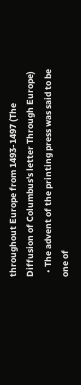throughout Europe from 1493-1497 (The Diffusion of Columbus's letter Through Europe)
  • The advent of the printing press was said to be one of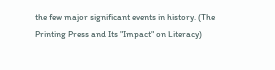the few major significant events in history. (The Printing Press and Its "Impact" on Literacy)